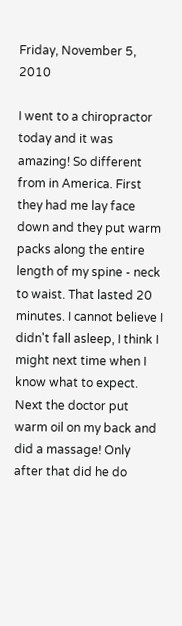Friday, November 5, 2010

I went to a chiropractor today and it was amazing! So different from in America. First they had me lay face down and they put warm packs along the entire length of my spine - neck to waist. That lasted 20 minutes. I cannot believe I didn't fall asleep, I think I might next time when I know what to expect. Next the doctor put warm oil on my back and did a massage! Only after that did he do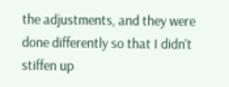the adjustments, and they were done differently so that I didn't stiffen up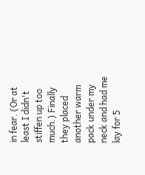in fear. (Or at least I didn't stiffen up too much.) Finally they placed another warm pack under my neck and had me lay for 5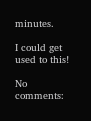minutes.

I could get used to this!

No comments: